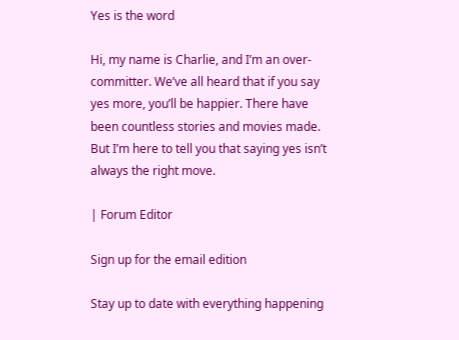Yes is the word

Hi, my name is Charlie, and I’m an over-committer. We’ve all heard that if you say yes more, you’ll be happier. There have been countless stories and movies made. But I’m here to tell you that saying yes isn’t always the right move.

| Forum Editor

Sign up for the email edition

Stay up to date with everything happening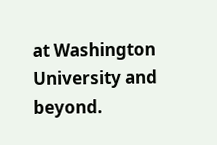at Washington University and beyond.